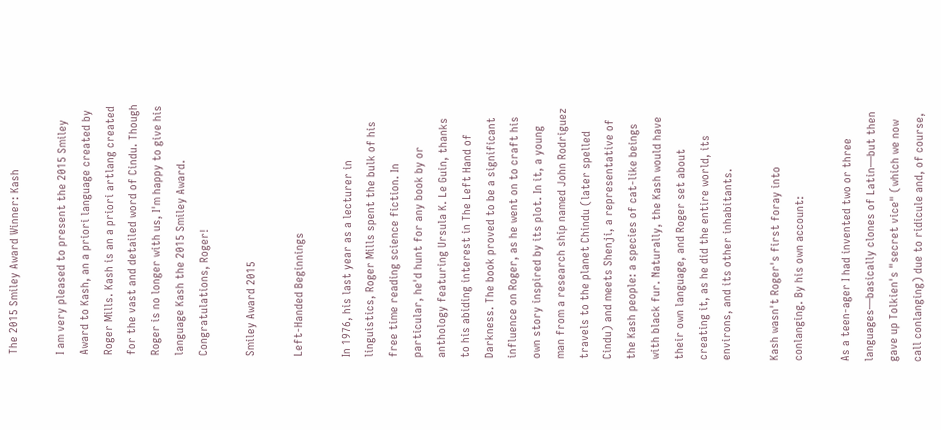The 2015 Smiley Award Winner: Kash

I am very pleased to present the 2015 Smiley Award to Kash, an a priori language created by Roger Mills. Kash is an a priori artlang created for the vast and detailed word of Cindu. Though Roger is no longer with us, I'm happy to give his language Kash the 2015 Smiley Award. Congratulations, Roger!

Smiley Award 2015

Left-Handed Beginnings

In 1976, his last year as a lecturer in linguistics, Roger Mills spent the bulk of his free time reading science fiction. In particular, he'd hunt for any book by or anthology featuring Ursula K. Le Guin, thanks to his abiding interest in The Left Hand of Darkness. The book proved to be a significant influence on Roger, as he went on to craft his own story inspired by its plot. In it, a young man from a research ship named John Rodriguez travels to the planet Chindu (later spelled Cindu) and meets Shenji, a representative of the Kash people: a species of cat-like beings with black fur. Naturally, the Kash would have their own language, and Roger set about creating it, as he did the entire world, its environs, and its other inhabitants.

Kash wasn't Roger's first foray into conlanging. By his own account:

As a teen-ager I had invented two or three languages—basically clones of Latin—but then gave up Tolkien's "secret vice" (which we now call conlanging) due to ridicule and, of course,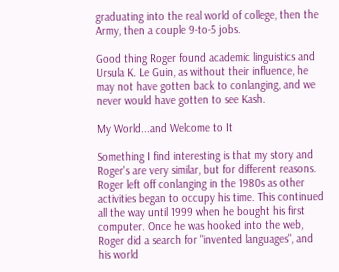graduating into the real world of college, then the Army, then a couple 9-to-5 jobs.

Good thing Roger found academic linguistics and Ursula K. Le Guin, as without their influence, he may not have gotten back to conlanging, and we never would have gotten to see Kash.

My World...and Welcome to It

Something I find interesting is that my story and Roger's are very similar, but for different reasons. Roger left off conlanging in the 1980s as other activities began to occupy his time. This continued all the way until 1999 when he bought his first computer. Once he was hooked into the web, Roger did a search for "invented languages", and his world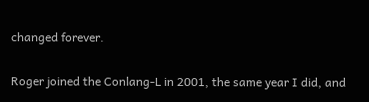changed forever.

Roger joined the Conlang-L in 2001, the same year I did, and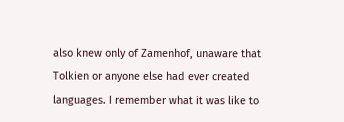also knew only of Zamenhof, unaware that Tolkien or anyone else had ever created languages. I remember what it was like to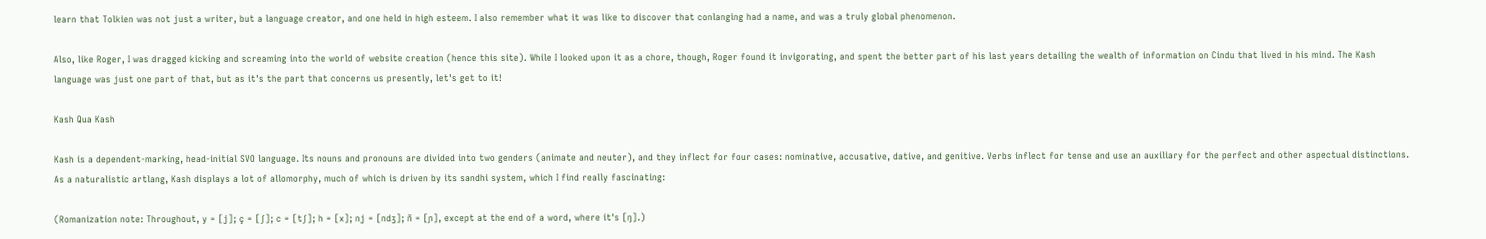learn that Tolkien was not just a writer, but a language creator, and one held in high esteem. I also remember what it was like to discover that conlanging had a name, and was a truly global phenomenon.

Also, like Roger, I was dragged kicking and screaming into the world of website creation (hence this site). While I looked upon it as a chore, though, Roger found it invigorating, and spent the better part of his last years detailing the wealth of information on Cindu that lived in his mind. The Kash language was just one part of that, but as it's the part that concerns us presently, let's get to it!

Kash Qua Kash

Kash is a dependent-marking, head-initial SVO language. Its nouns and pronouns are divided into two genders (animate and neuter), and they inflect for four cases: nominative, accusative, dative, and genitive. Verbs inflect for tense and use an auxiliary for the perfect and other aspectual distinctions. As a naturalistic artlang, Kash displays a lot of allomorphy, much of which is driven by its sandhi system, which I find really fascinating:

(Romanization note: Throughout, y = [j]; ç = [ʃ]; c = [tʃ]; h = [x]; nj = [ndʒ]; ñ = [ɲ], except at the end of a word, where it's [ŋ].)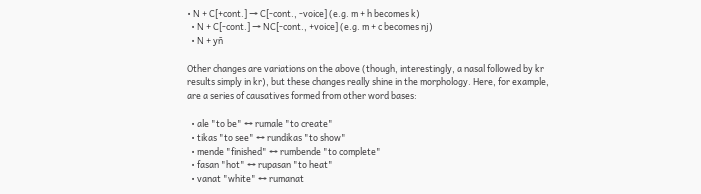• N + C[+cont.] → C[-cont., -voice] (e.g. m + h becomes k)
  • N + C[-cont.] → NC[-cont., +voice] (e.g. m + c becomes nj)
  • N + yñ

Other changes are variations on the above (though, interestingly, a nasal followed by kr results simply in kr), but these changes really shine in the morphology. Here, for example, are a series of causatives formed from other word bases:

  • ale "to be" ↔ rumale "to create"
  • tikas "to see" ↔ rundikas "to show"
  • mende "finished" ↔ rumbende "to complete"
  • fasan "hot" ↔ rupasan "to heat"
  • vanat "white" ↔ rumanat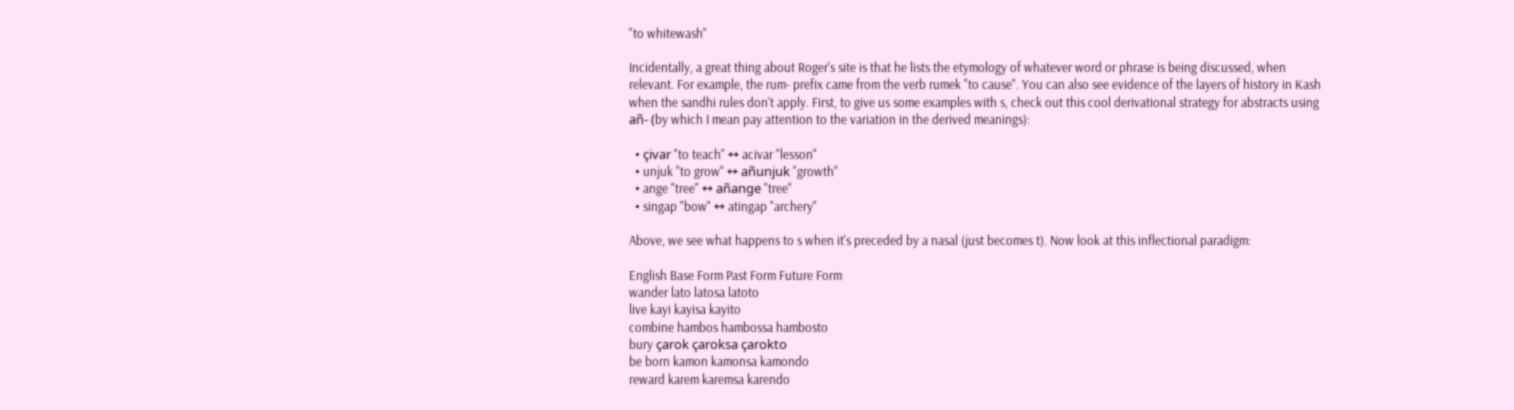"to whitewash"

Incidentally, a great thing about Roger's site is that he lists the etymology of whatever word or phrase is being discussed, when relevant. For example, the rum- prefix came from the verb rumek "to cause". You can also see evidence of the layers of history in Kash when the sandhi rules don't apply. First, to give us some examples with s, check out this cool derivational strategy for abstracts using añ- (by which I mean pay attention to the variation in the derived meanings):

  • çivar "to teach" ↔ acivar "lesson"
  • unjuk "to grow" ↔ añunjuk "growth"
  • ange "tree" ↔ añange "tree"
  • singap "bow" ↔ atingap "archery"

Above, we see what happens to s when it's preceded by a nasal (just becomes t). Now look at this inflectional paradigm:

English Base Form Past Form Future Form
wander lato latosa latoto
live kayi kayisa kayito
combine hambos hambossa hambosto
bury çarok çaroksa çarokto
be born kamon kamonsa kamondo
reward karem karemsa karendo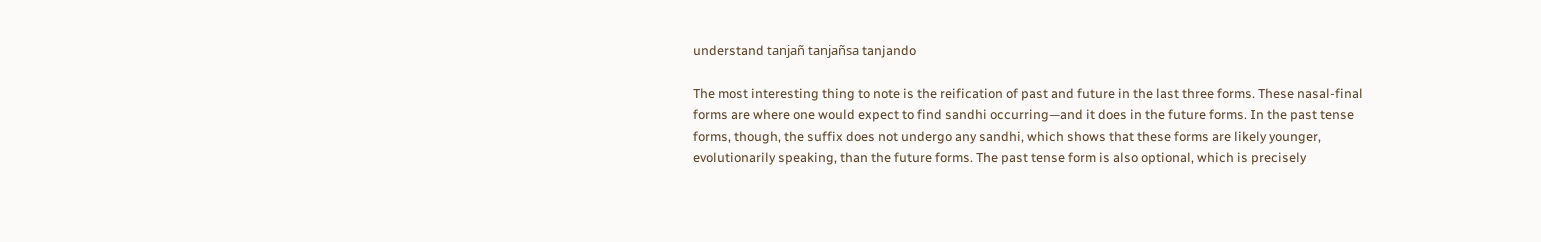understand tanjañ tanjañsa tanjando

The most interesting thing to note is the reification of past and future in the last three forms. These nasal-final forms are where one would expect to find sandhi occurring—and it does in the future forms. In the past tense forms, though, the suffix does not undergo any sandhi, which shows that these forms are likely younger, evolutionarily speaking, than the future forms. The past tense form is also optional, which is precisely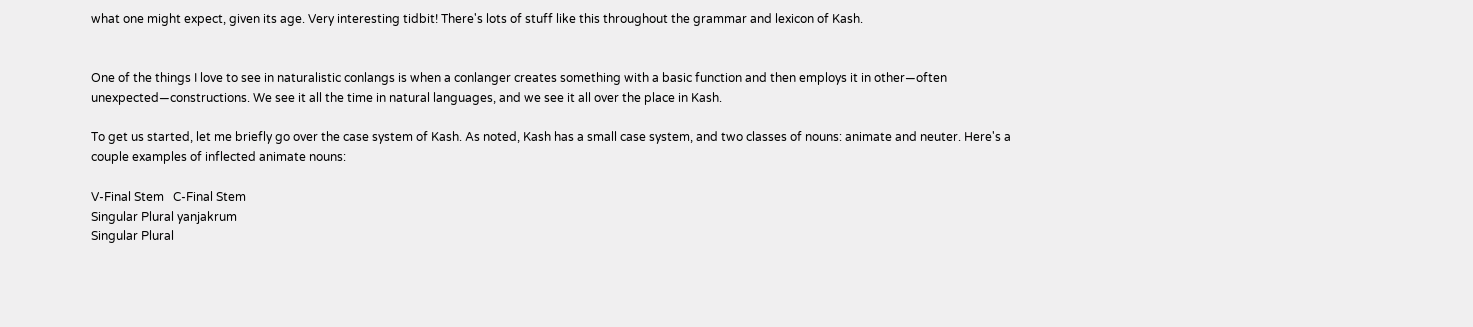what one might expect, given its age. Very interesting tidbit! There's lots of stuff like this throughout the grammar and lexicon of Kash.


One of the things I love to see in naturalistic conlangs is when a conlanger creates something with a basic function and then employs it in other—often unexpected—constructions. We see it all the time in natural languages, and we see it all over the place in Kash.

To get us started, let me briefly go over the case system of Kash. As noted, Kash has a small case system, and two classes of nouns: animate and neuter. Here's a couple examples of inflected animate nouns:

V-Final Stem   C-Final Stem
Singular Plural yanjakrum
Singular Plural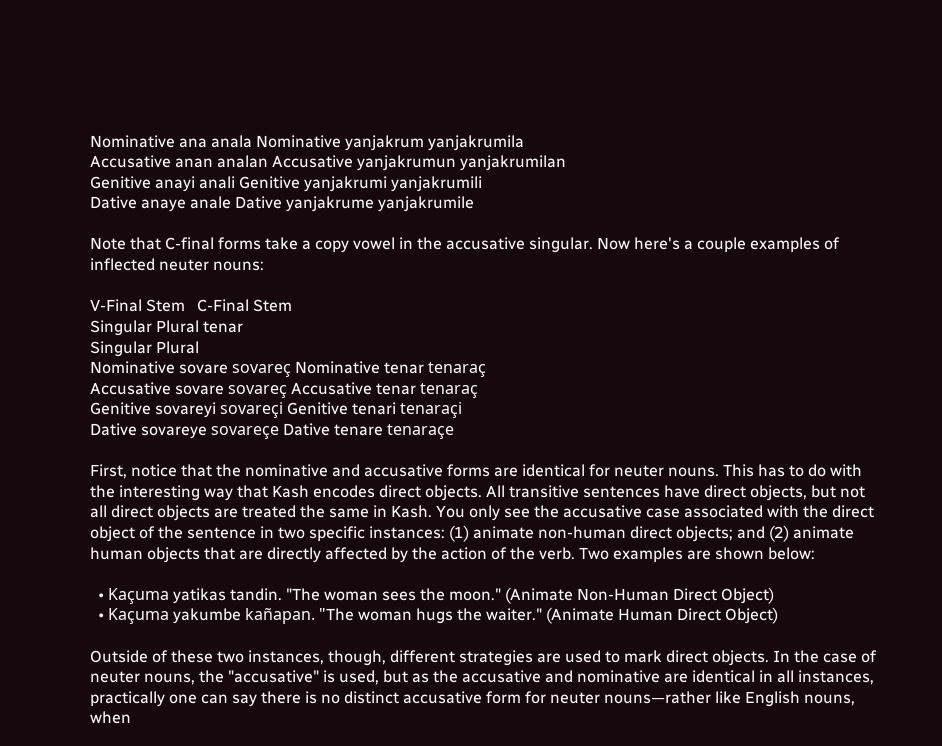Nominative ana anala Nominative yanjakrum yanjakrumila
Accusative anan analan Accusative yanjakrumun yanjakrumilan
Genitive anayi anali Genitive yanjakrumi yanjakrumili
Dative anaye anale Dative yanjakrume yanjakrumile

Note that C-final forms take a copy vowel in the accusative singular. Now here's a couple examples of inflected neuter nouns:

V-Final Stem   C-Final Stem
Singular Plural tenar
Singular Plural
Nominative sovare sovareç Nominative tenar tenaraç
Accusative sovare sovareç Accusative tenar tenaraç
Genitive sovareyi sovareçi Genitive tenari tenaraçi
Dative sovareye sovareçe Dative tenare tenaraçe

First, notice that the nominative and accusative forms are identical for neuter nouns. This has to do with the interesting way that Kash encodes direct objects. All transitive sentences have direct objects, but not all direct objects are treated the same in Kash. You only see the accusative case associated with the direct object of the sentence in two specific instances: (1) animate non-human direct objects; and (2) animate human objects that are directly affected by the action of the verb. Two examples are shown below:

  • Kaçuma yatikas tandin. "The woman sees the moon." (Animate Non-Human Direct Object)
  • Kaçuma yakumbe kañapan. "The woman hugs the waiter." (Animate Human Direct Object)

Outside of these two instances, though, different strategies are used to mark direct objects. In the case of neuter nouns, the "accusative" is used, but as the accusative and nominative are identical in all instances, practically one can say there is no distinct accusative form for neuter nouns—rather like English nouns, when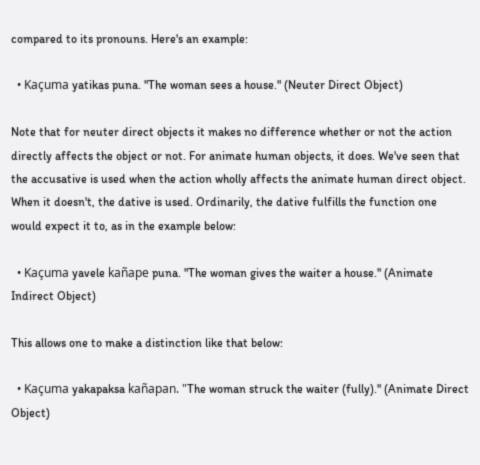compared to its pronouns. Here's an example:

  • Kaçuma yatikas puna. "The woman sees a house." (Neuter Direct Object)

Note that for neuter direct objects it makes no difference whether or not the action directly affects the object or not. For animate human objects, it does. We've seen that the accusative is used when the action wholly affects the animate human direct object. When it doesn't, the dative is used. Ordinarily, the dative fulfills the function one would expect it to, as in the example below:

  • Kaçuma yavele kañape puna. "The woman gives the waiter a house." (Animate Indirect Object)

This allows one to make a distinction like that below:

  • Kaçuma yakapaksa kañapan. "The woman struck the waiter (fully)." (Animate Direct Object)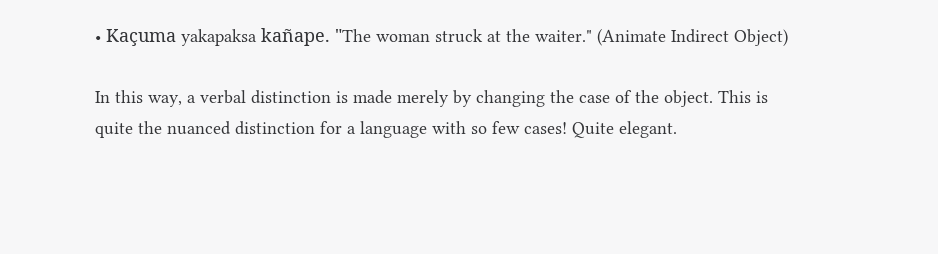• Kaçuma yakapaksa kañape. "The woman struck at the waiter." (Animate Indirect Object)

In this way, a verbal distinction is made merely by changing the case of the object. This is quite the nuanced distinction for a language with so few cases! Quite elegant.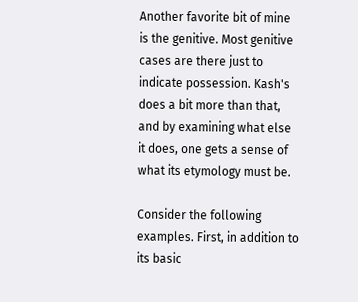Another favorite bit of mine is the genitive. Most genitive cases are there just to indicate possession. Kash's does a bit more than that, and by examining what else it does, one gets a sense of what its etymology must be.

Consider the following examples. First, in addition to its basic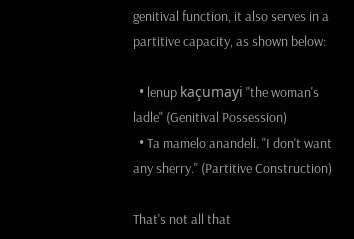genitival function, it also serves in a partitive capacity, as shown below:

  • lenup kaçumayi "the woman's ladle" (Genitival Possession)
  • Ta mamelo anandeli. "I don't want any sherry." (Partitive Construction)

That's not all that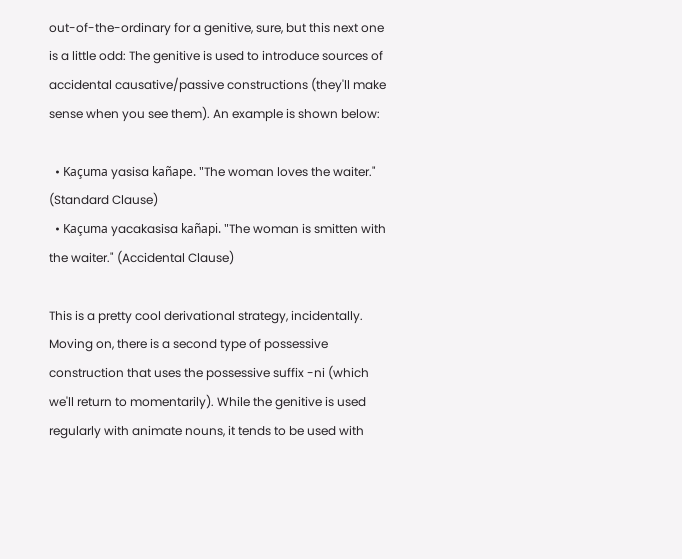out-of-the-ordinary for a genitive, sure, but this next one is a little odd: The genitive is used to introduce sources of accidental causative/passive constructions (they'll make sense when you see them). An example is shown below:

  • Kaçuma yasisa kañape. "The woman loves the waiter." (Standard Clause)
  • Kaçuma yacakasisa kañapi. "The woman is smitten with the waiter." (Accidental Clause)

This is a pretty cool derivational strategy, incidentally. Moving on, there is a second type of possessive construction that uses the possessive suffix -ni (which we'll return to momentarily). While the genitive is used regularly with animate nouns, it tends to be used with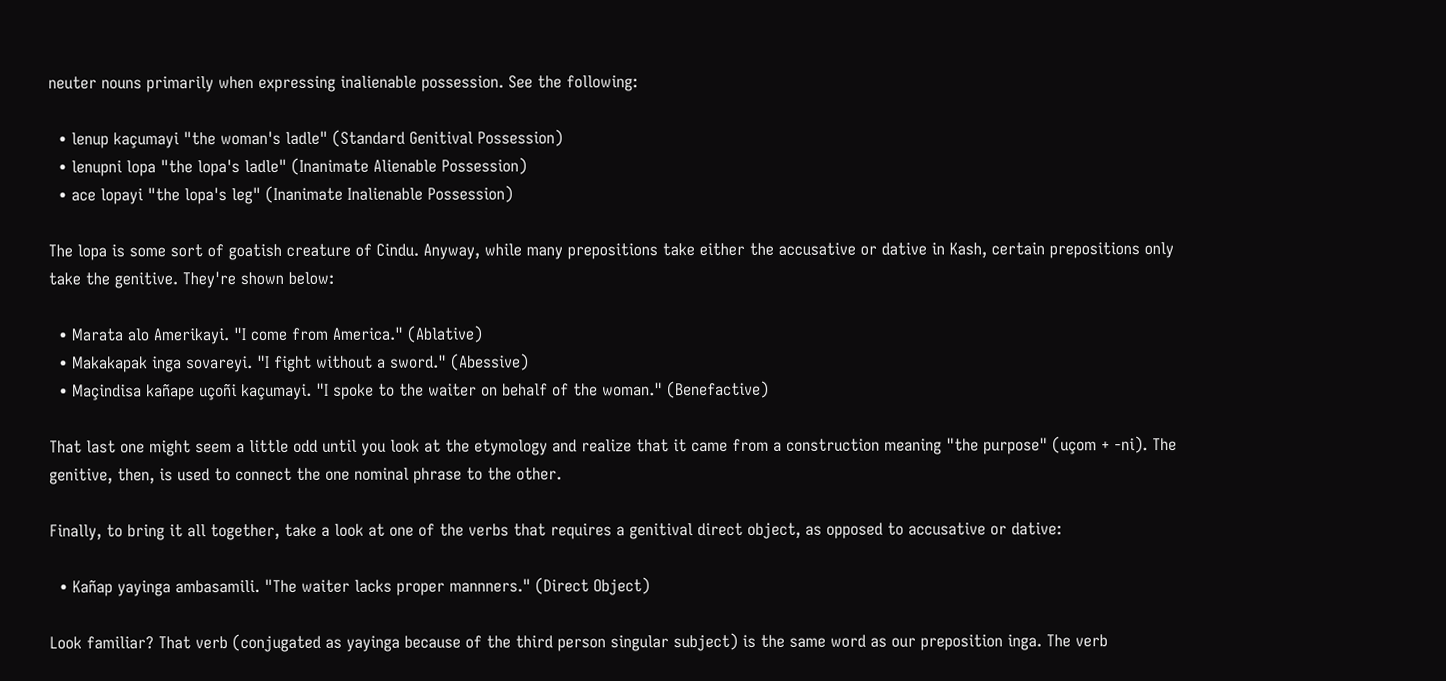neuter nouns primarily when expressing inalienable possession. See the following:

  • lenup kaçumayi "the woman's ladle" (Standard Genitival Possession)
  • lenupni lopa "the lopa's ladle" (Inanimate Alienable Possession)
  • ace lopayi "the lopa's leg" (Inanimate Inalienable Possession)

The lopa is some sort of goatish creature of Cindu. Anyway, while many prepositions take either the accusative or dative in Kash, certain prepositions only take the genitive. They're shown below:

  • Marata alo Amerikayi. "I come from America." (Ablative)
  • Makakapak inga sovareyi. "I fight without a sword." (Abessive)
  • Maçindisa kañape uçoñi kaçumayi. "I spoke to the waiter on behalf of the woman." (Benefactive)

That last one might seem a little odd until you look at the etymology and realize that it came from a construction meaning "the purpose" (uçom + -ni). The genitive, then, is used to connect the one nominal phrase to the other.

Finally, to bring it all together, take a look at one of the verbs that requires a genitival direct object, as opposed to accusative or dative:

  • Kañap yayinga ambasamili. "The waiter lacks proper mannners." (Direct Object)

Look familiar? That verb (conjugated as yayinga because of the third person singular subject) is the same word as our preposition inga. The verb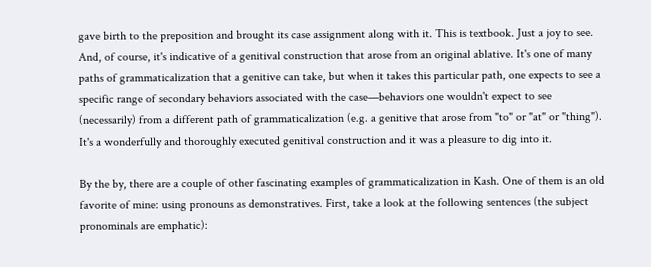gave birth to the preposition and brought its case assignment along with it. This is textbook. Just a joy to see. And, of course, it's indicative of a genitival construction that arose from an original ablative. It's one of many paths of grammaticalization that a genitive can take, but when it takes this particular path, one expects to see a specific range of secondary behaviors associated with the case—behaviors one wouldn't expect to see (necessarily) from a different path of grammaticalization (e.g. a genitive that arose from "to" or "at" or "thing"). It's a wonderfully and thoroughly executed genitival construction and it was a pleasure to dig into it.

By the by, there are a couple of other fascinating examples of grammaticalization in Kash. One of them is an old favorite of mine: using pronouns as demonstratives. First, take a look at the following sentences (the subject pronominals are emphatic):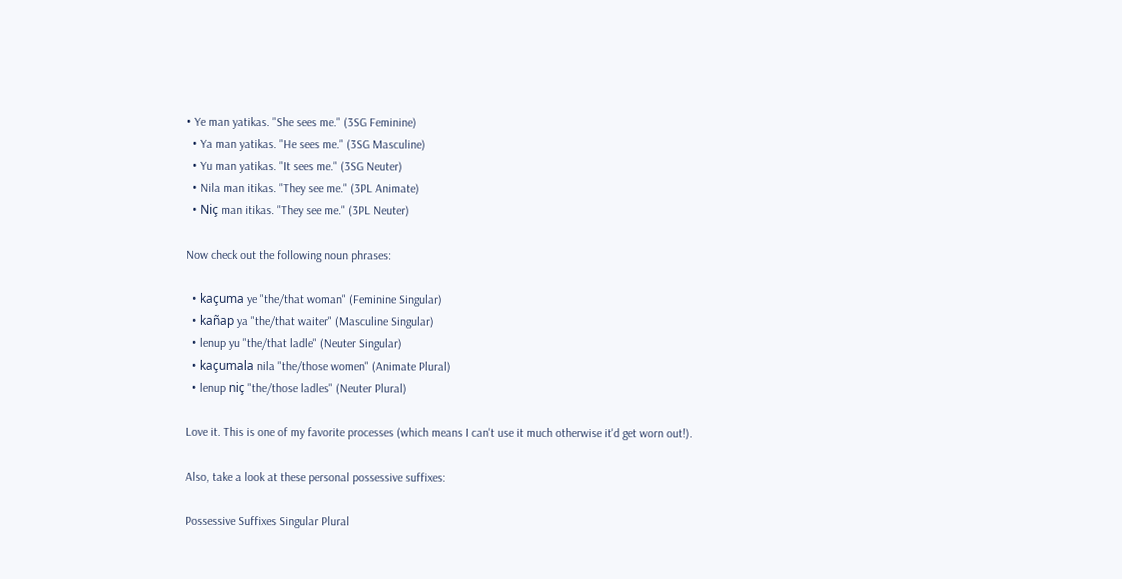• Ye man yatikas. "She sees me." (3SG Feminine)
  • Ya man yatikas. "He sees me." (3SG Masculine)
  • Yu man yatikas. "It sees me." (3SG Neuter)
  • Nila man itikas. "They see me." (3PL Animate)
  • Niç man itikas. "They see me." (3PL Neuter)

Now check out the following noun phrases:

  • kaçuma ye "the/that woman" (Feminine Singular)
  • kañap ya "the/that waiter" (Masculine Singular)
  • lenup yu "the/that ladle" (Neuter Singular)
  • kaçumala nila "the/those women" (Animate Plural)
  • lenup niç "the/those ladles" (Neuter Plural)

Love it. This is one of my favorite processes (which means I can't use it much otherwise it'd get worn out!).

Also, take a look at these personal possessive suffixes:

Possessive Suffixes Singular Plural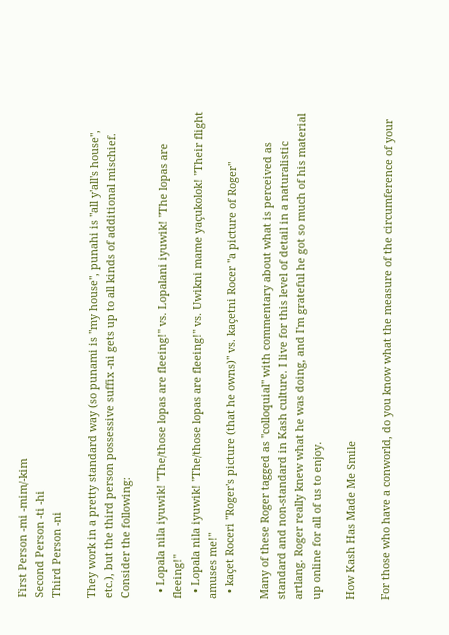First Person -mi -mim/-kim
Second Person -ti -hi
Third Person -ni

They work in a pretty standard way (so punami is "my house", punahi is "all y'all's house", etc.), but the third person possessive suffix -ni gets up to all kinds of additional mischief. Consider the following:

  • Lopala nila iyuwik! "The/those lopas are fleeing!" vs. Lopalani iyuwik! "The lopas are fleeing!"
  • Lopala nila iyuwik! "The/those lopas are fleeing!" vs. Uwikni mame yaçukolok! "Their flight amuses me!"
  • kaçet Roceri "Roger's picture (that he owns)" vs. kaçetni Rocer "a picture of Roger"

Many of these Roger tagged as "colloquial" with commentary about what is perceived as standard and non-standard in Kash culture. I live for this level of detail in a naturalistic artlang. Roger really knew what he was doing, and I'm grateful he got so much of his material up online for all of us to enjoy.

How Kash Has Made Me Smile

For those who have a conworld, do you know what the measure of the circumference of your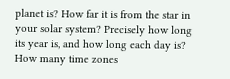planet is? How far it is from the star in your solar system? Precisely how long its year is, and how long each day is? How many time zones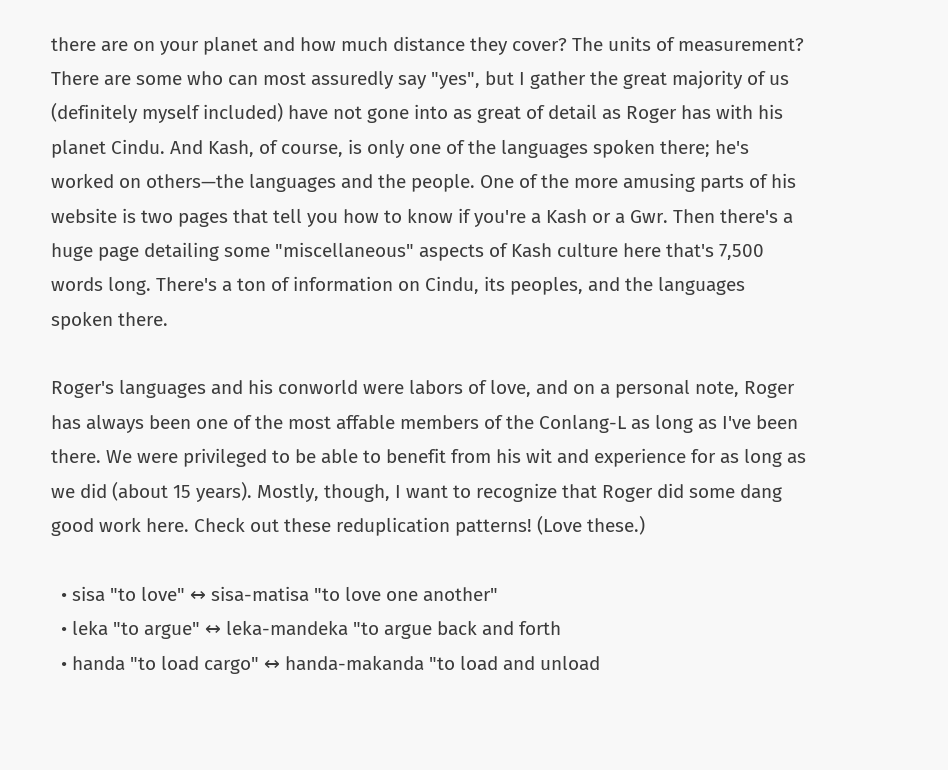there are on your planet and how much distance they cover? The units of measurement? There are some who can most assuredly say "yes", but I gather the great majority of us (definitely myself included) have not gone into as great of detail as Roger has with his planet Cindu. And Kash, of course, is only one of the languages spoken there; he's worked on others—the languages and the people. One of the more amusing parts of his website is two pages that tell you how to know if you're a Kash or a Gwr. Then there's a huge page detailing some "miscellaneous" aspects of Kash culture here that's 7,500 words long. There's a ton of information on Cindu, its peoples, and the languages spoken there.

Roger's languages and his conworld were labors of love, and on a personal note, Roger has always been one of the most affable members of the Conlang-L as long as I've been there. We were privileged to be able to benefit from his wit and experience for as long as we did (about 15 years). Mostly, though, I want to recognize that Roger did some dang good work here. Check out these reduplication patterns! (Love these.)

  • sisa "to love" ↔ sisa-matisa "to love one another"
  • leka "to argue" ↔ leka-mandeka "to argue back and forth
  • handa "to load cargo" ↔ handa-makanda "to load and unload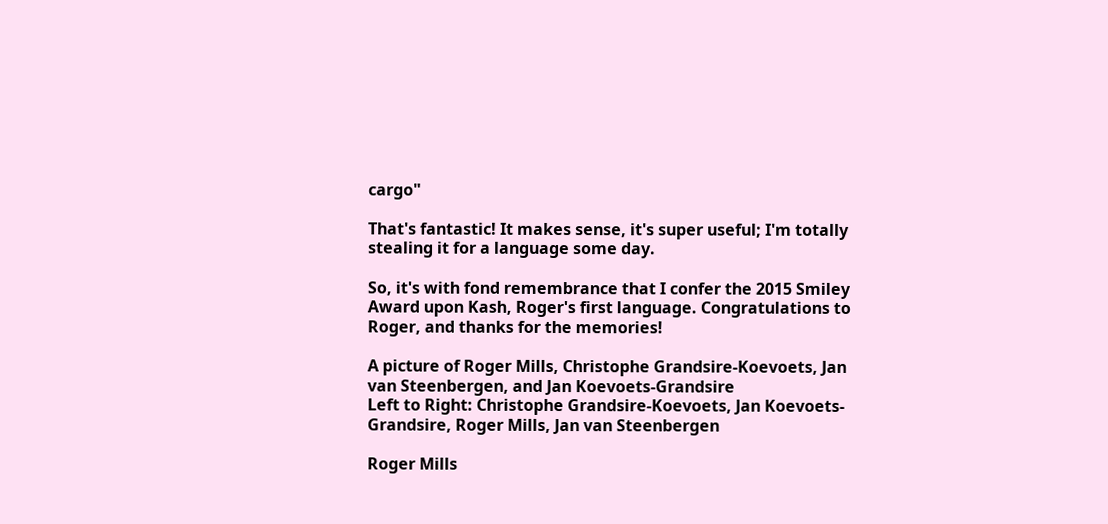cargo"

That's fantastic! It makes sense, it's super useful; I'm totally stealing it for a language some day.

So, it's with fond remembrance that I confer the 2015 Smiley Award upon Kash, Roger's first language. Congratulations to Roger, and thanks for the memories!

A picture of Roger Mills, Christophe Grandsire-Koevoets, Jan van Steenbergen, and Jan Koevoets-Grandsire
Left to Right: Christophe Grandsire-Koevoets, Jan Koevoets-Grandsire, Roger Mills, Jan van Steenbergen

Roger Mills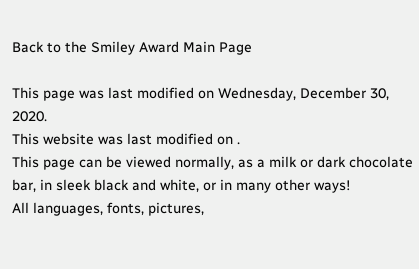Back to the Smiley Award Main Page

This page was last modified on Wednesday, December 30, 2020.
This website was last modified on .
This page can be viewed normally, as a milk or dark chocolate bar, in sleek black and white, or in many other ways!
All languages, fonts, pictures,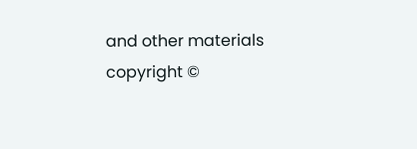and other materials copyright ©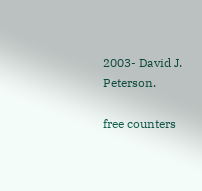2003- David J. Peterson.

free counters